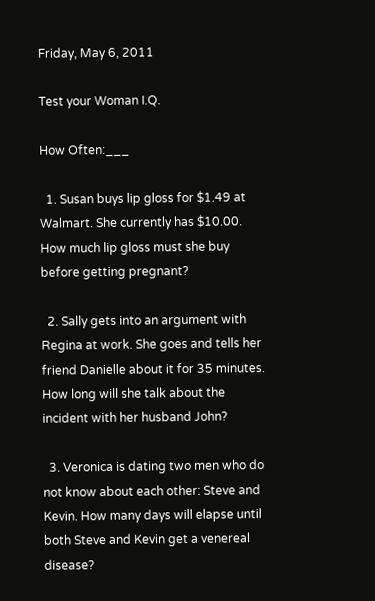Friday, May 6, 2011

Test your Woman I.Q.

How Often:___

  1. Susan buys lip gloss for $1.49 at Walmart. She currently has $10.00. How much lip gloss must she buy before getting pregnant?

  2. Sally gets into an argument with Regina at work. She goes and tells her friend Danielle about it for 35 minutes. How long will she talk about the incident with her husband John?

  3. Veronica is dating two men who do not know about each other: Steve and Kevin. How many days will elapse until both Steve and Kevin get a venereal disease?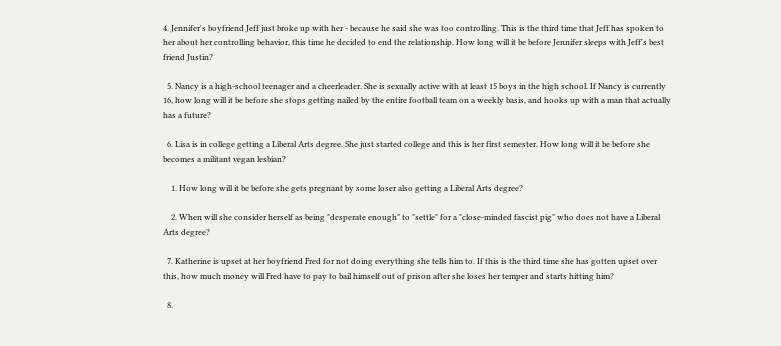4. Jennifer's boyfriend Jeff just broke up with her - because he said she was too controlling. This is the third time that Jeff has spoken to her about her controlling behavior, this time he decided to end the relationship. How long will it be before Jennifer sleeps with Jeff's best friend Justin?

  5. Nancy is a high-school teenager and a cheerleader. She is sexually active with at least 15 boys in the high school. If Nancy is currently 16, how long will it be before she stops getting nailed by the entire football team on a weekly basis, and hooks up with a man that actually has a future?

  6. Lisa is in college getting a Liberal Arts degree. She just started college and this is her first semester. How long will it be before she becomes a militant vegan lesbian?

    1. How long will it be before she gets pregnant by some loser also getting a Liberal Arts degree?

    2. When will she consider herself as being "desperate enough" to "settle" for a "close-minded fascist pig" who does not have a Liberal Arts degree?

  7. Katherine is upset at her boyfriend Fred for not doing everything she tells him to. If this is the third time she has gotten upset over this, how much money will Fred have to pay to bail himself out of prison after she loses her temper and starts hitting him?

  8.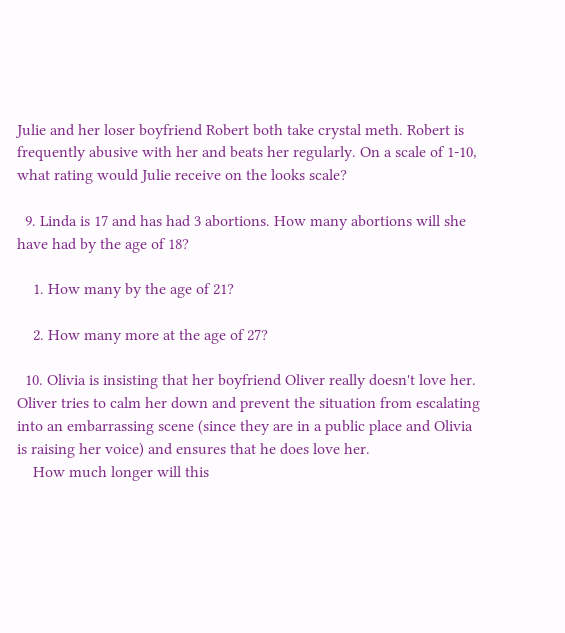Julie and her loser boyfriend Robert both take crystal meth. Robert is frequently abusive with her and beats her regularly. On a scale of 1-10, what rating would Julie receive on the looks scale?

  9. Linda is 17 and has had 3 abortions. How many abortions will she have had by the age of 18?

    1. How many by the age of 21?

    2. How many more at the age of 27?

  10. Olivia is insisting that her boyfriend Oliver really doesn't love her. Oliver tries to calm her down and prevent the situation from escalating into an embarrassing scene (since they are in a public place and Olivia is raising her voice) and ensures that he does love her.
    How much longer will this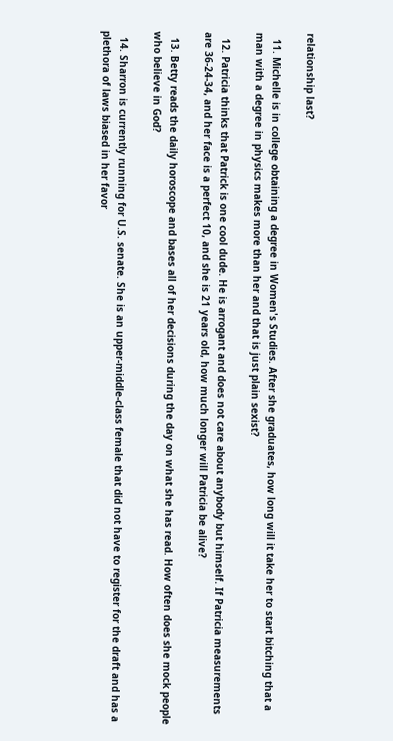relationship last?

  11. Michelle is in college obtaining a degree in Women's Studies. After she graduates, how long will it take her to start bitching that a man with a degree in physics makes more than her and that is just plain sexist?

  12. Patricia thinks that Patrick is one cool dude. He is arrogant and does not care about anybody but himself. If Patricia measurements are 36-24-34, and her face is a perfect 10, and she is 21 years old, how much longer will Patricia be alive?

  13. Betty reads the daily horoscope and bases all of her decisions during the day on what she has read. How often does she mock people who believe in God?

  14. Sharron is currently running for U.S. senate. She is an upper-middle-class female that did not have to register for the draft and has a plethora of laws biased in her favor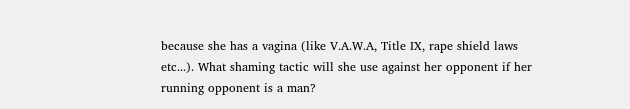because she has a vagina (like V.A.W.A, Title IX, rape shield laws etc...). What shaming tactic will she use against her opponent if her running opponent is a man?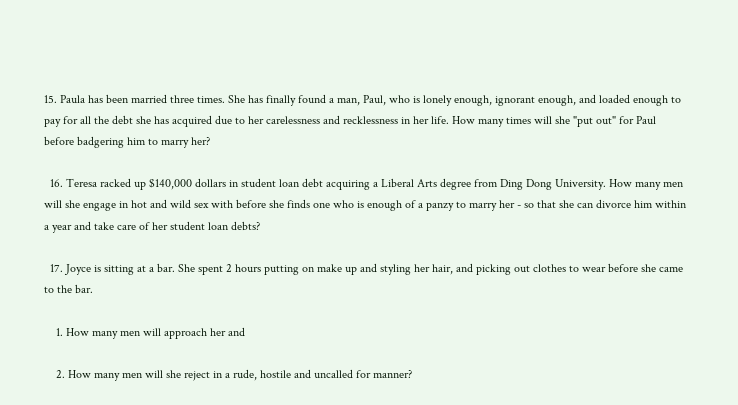15. Paula has been married three times. She has finally found a man, Paul, who is lonely enough, ignorant enough, and loaded enough to pay for all the debt she has acquired due to her carelessness and recklessness in her life. How many times will she "put out" for Paul before badgering him to marry her?

  16. Teresa racked up $140,000 dollars in student loan debt acquiring a Liberal Arts degree from Ding Dong University. How many men will she engage in hot and wild sex with before she finds one who is enough of a panzy to marry her - so that she can divorce him within a year and take care of her student loan debts?

  17. Joyce is sitting at a bar. She spent 2 hours putting on make up and styling her hair, and picking out clothes to wear before she came to the bar.

    1. How many men will approach her and

    2. How many men will she reject in a rude, hostile and uncalled for manner?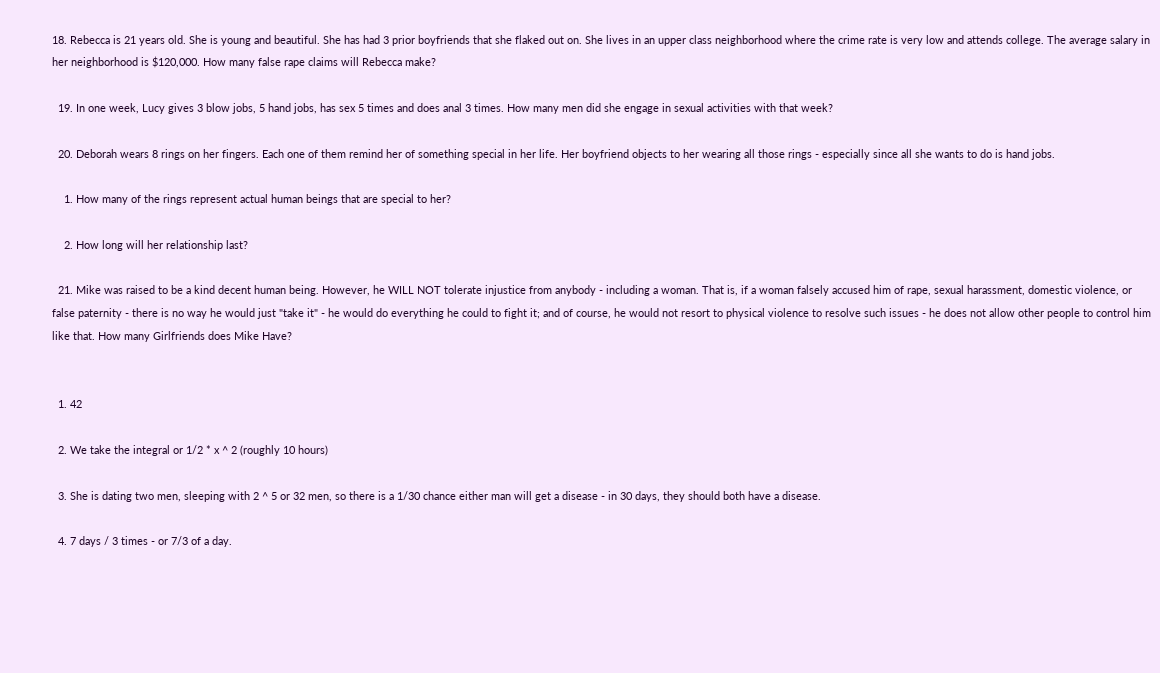18. Rebecca is 21 years old. She is young and beautiful. She has had 3 prior boyfriends that she flaked out on. She lives in an upper class neighborhood where the crime rate is very low and attends college. The average salary in her neighborhood is $120,000. How many false rape claims will Rebecca make?

  19. In one week, Lucy gives 3 blow jobs, 5 hand jobs, has sex 5 times and does anal 3 times. How many men did she engage in sexual activities with that week?

  20. Deborah wears 8 rings on her fingers. Each one of them remind her of something special in her life. Her boyfriend objects to her wearing all those rings - especially since all she wants to do is hand jobs.

    1. How many of the rings represent actual human beings that are special to her?

    2. How long will her relationship last?

  21. Mike was raised to be a kind decent human being. However, he WILL NOT tolerate injustice from anybody - including a woman. That is, if a woman falsely accused him of rape, sexual harassment, domestic violence, or false paternity - there is no way he would just "take it" - he would do everything he could to fight it; and of course, he would not resort to physical violence to resolve such issues - he does not allow other people to control him like that. How many Girlfriends does Mike Have?


  1. 42

  2. We take the integral or 1/2 * x ^ 2 (roughly 10 hours)

  3. She is dating two men, sleeping with 2 ^ 5 or 32 men, so there is a 1/30 chance either man will get a disease - in 30 days, they should both have a disease.

  4. 7 days / 3 times - or 7/3 of a day.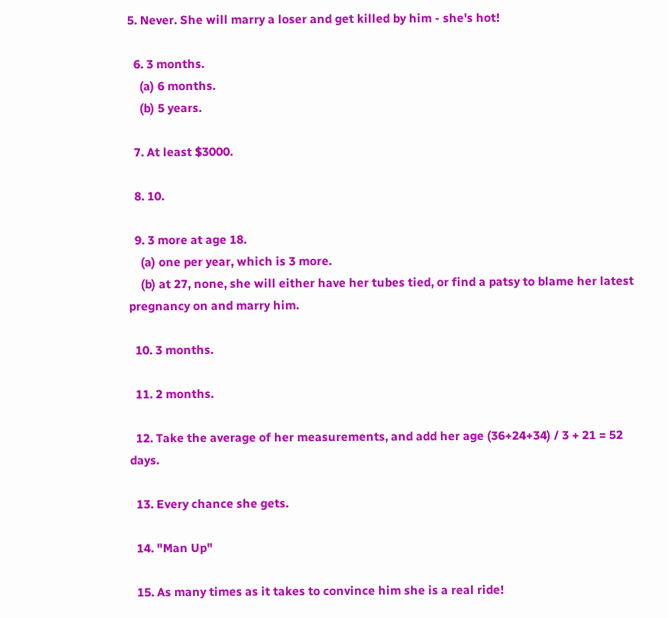5. Never. She will marry a loser and get killed by him - she's hot!

  6. 3 months.
    (a) 6 months.
    (b) 5 years.

  7. At least $3000.

  8. 10.

  9. 3 more at age 18.
    (a) one per year, which is 3 more.
    (b) at 27, none, she will either have her tubes tied, or find a patsy to blame her latest pregnancy on and marry him.

  10. 3 months.

  11. 2 months.

  12. Take the average of her measurements, and add her age (36+24+34) / 3 + 21 = 52 days.

  13. Every chance she gets.

  14. "Man Up"

  15. As many times as it takes to convince him she is a real ride!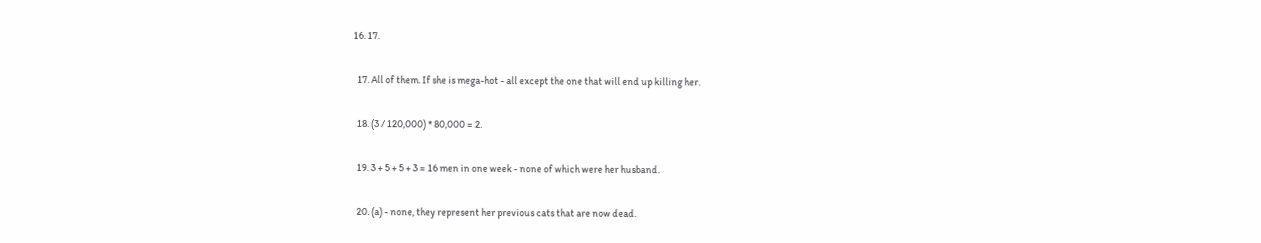16. 17.

  17. All of them. If she is mega-hot - all except the one that will end up killing her.

  18. (3 / 120,000) * 80,000 = 2.

  19. 3 + 5 + 5 + 3 = 16 men in one week - none of which were her husband.

  20. (a) - none, they represent her previous cats that are now dead.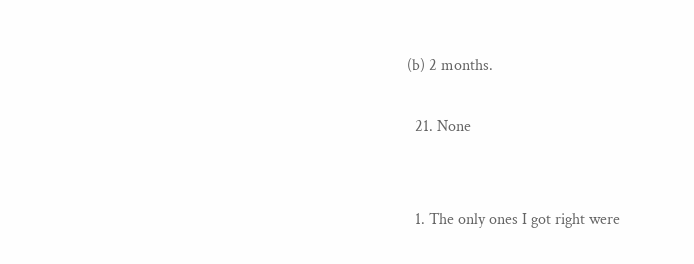(b) 2 months.

  21. None


  1. The only ones I got right were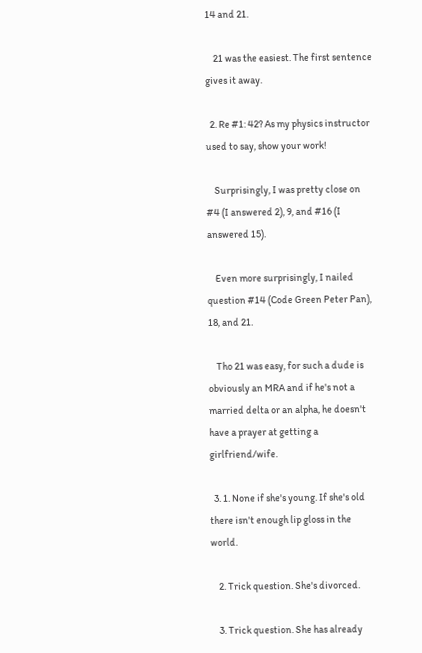14 and 21.

    21 was the easiest. The first sentence gives it away.

  2. Re #1: 42? As my physics instructor used to say, show your work!

    Surprisingly, I was pretty close on #4 (I answered 2), 9, and #16 (I answered 15).

    Even more surprisingly, I nailed question #14 (Code Green Peter Pan), 18, and 21.

    Tho 21 was easy, for such a dude is obviously an MRA and if he's not a married delta or an alpha, he doesn't have a prayer at getting a girlfriend/wife.

  3. 1. None if she's young. If she's old there isn't enough lip gloss in the world.

    2. Trick question. She's divorced.

    3. Trick question. She has already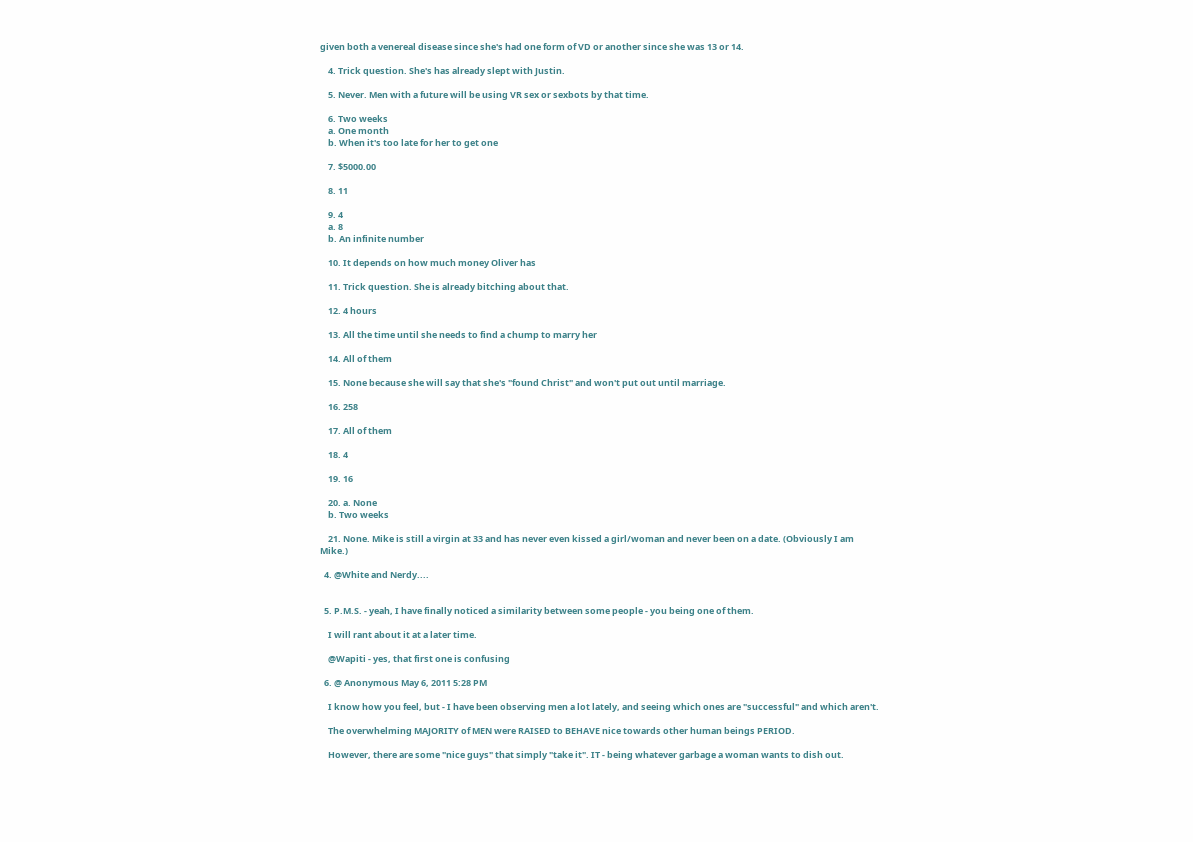given both a venereal disease since she's had one form of VD or another since she was 13 or 14.

    4. Trick question. She's has already slept with Justin.

    5. Never. Men with a future will be using VR sex or sexbots by that time.

    6. Two weeks
    a. One month
    b. When it's too late for her to get one

    7. $5000.00

    8. 11

    9. 4
    a. 8
    b. An infinite number

    10. It depends on how much money Oliver has

    11. Trick question. She is already bitching about that.

    12. 4 hours

    13. All the time until she needs to find a chump to marry her

    14. All of them

    15. None because she will say that she's "found Christ" and won't put out until marriage.

    16. 258

    17. All of them

    18. 4

    19. 16

    20. a. None
    b. Two weeks

    21. None. Mike is still a virgin at 33 and has never even kissed a girl/woman and never been on a date. (Obviously I am Mike.)

  4. @White and Nerdy....


  5. P.M.S. - yeah, I have finally noticed a similarity between some people - you being one of them.

    I will rant about it at a later time.

    @Wapiti - yes, that first one is confusing

  6. @ Anonymous May 6, 2011 5:28 PM

    I know how you feel, but - I have been observing men a lot lately, and seeing which ones are "successful" and which aren't.

    The overwhelming MAJORITY of MEN were RAISED to BEHAVE nice towards other human beings PERIOD.

    However, there are some "nice guys" that simply "take it". IT - being whatever garbage a woman wants to dish out.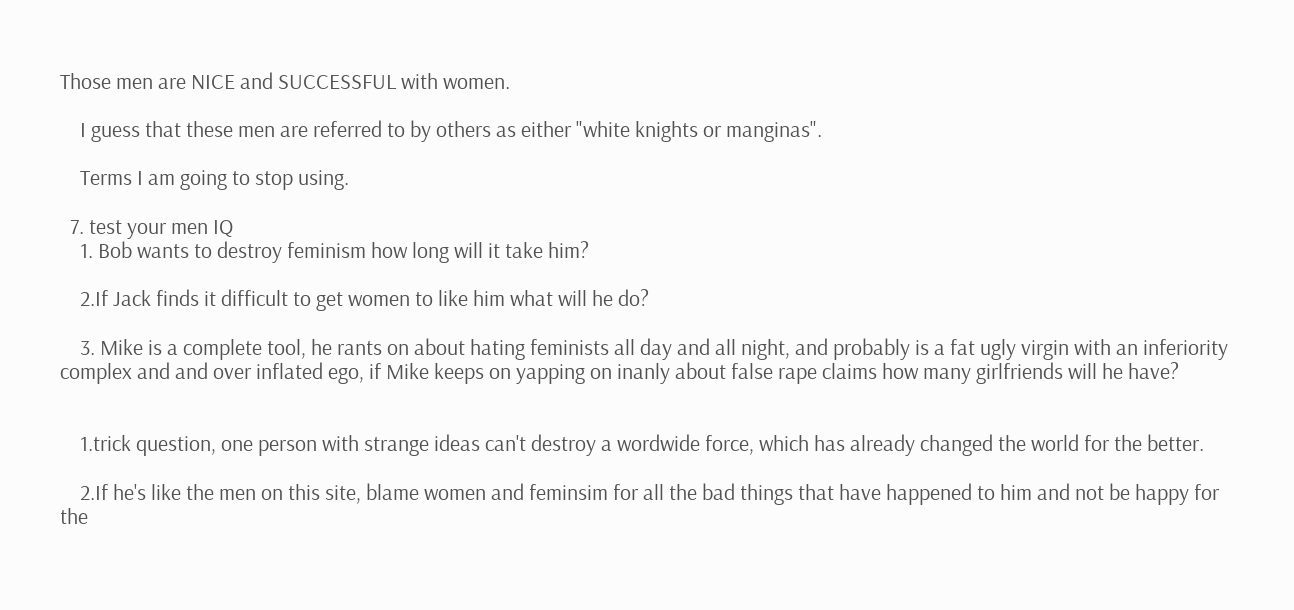Those men are NICE and SUCCESSFUL with women.

    I guess that these men are referred to by others as either "white knights or manginas".

    Terms I am going to stop using.

  7. test your men IQ
    1. Bob wants to destroy feminism how long will it take him?

    2.If Jack finds it difficult to get women to like him what will he do?

    3. Mike is a complete tool, he rants on about hating feminists all day and all night, and probably is a fat ugly virgin with an inferiority complex and and over inflated ego, if Mike keeps on yapping on inanly about false rape claims how many girlfriends will he have?


    1.trick question, one person with strange ideas can't destroy a wordwide force, which has already changed the world for the better.

    2.If he's like the men on this site, blame women and feminsim for all the bad things that have happened to him and not be happy for the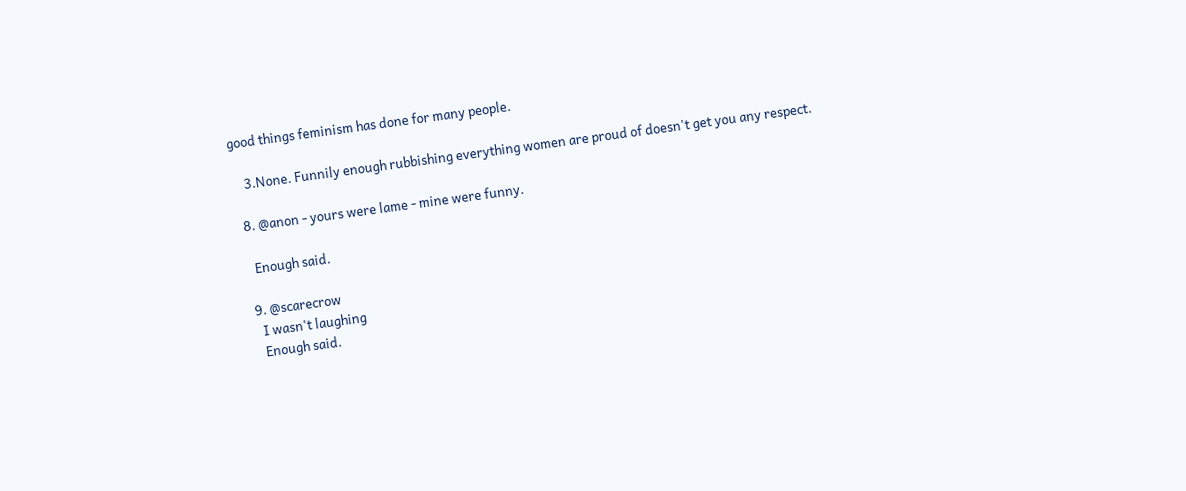good things feminism has done for many people.

    3.None. Funnily enough rubbishing everything women are proud of doesn't get you any respect.

  8. @anon - yours were lame - mine were funny.

    Enough said.

  9. @scarecrow
    I wasn't laughing
    Enough said.